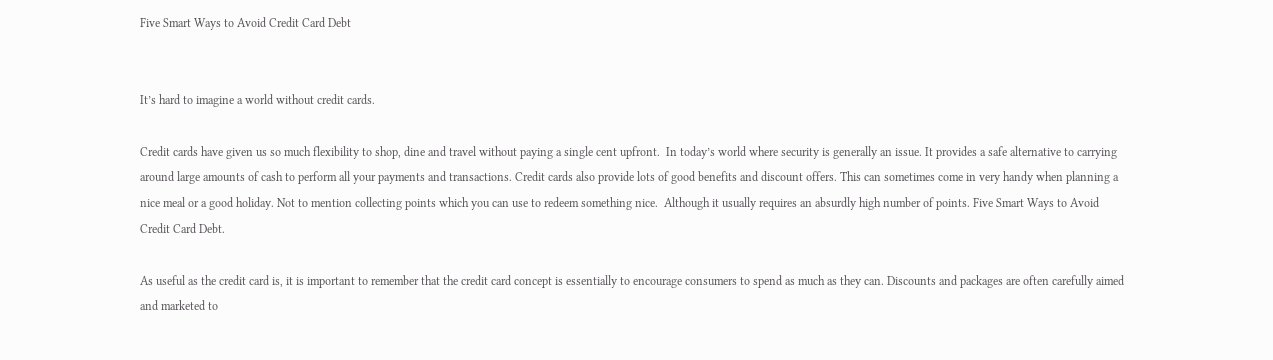Five Smart Ways to Avoid Credit Card Debt


It’s hard to imagine a world without credit cards.

Credit cards have given us so much flexibility to shop, dine and travel without paying a single cent upfront.  In today’s world where security is generally an issue. It provides a safe alternative to carrying around large amounts of cash to perform all your payments and transactions. Credit cards also provide lots of good benefits and discount offers. This can sometimes come in very handy when planning a nice meal or a good holiday. Not to mention collecting points which you can use to redeem something nice.  Although it usually requires an absurdly high number of points. Five Smart Ways to Avoid Credit Card Debt.

As useful as the credit card is, it is important to remember that the credit card concept is essentially to encourage consumers to spend as much as they can. Discounts and packages are often carefully aimed and marketed to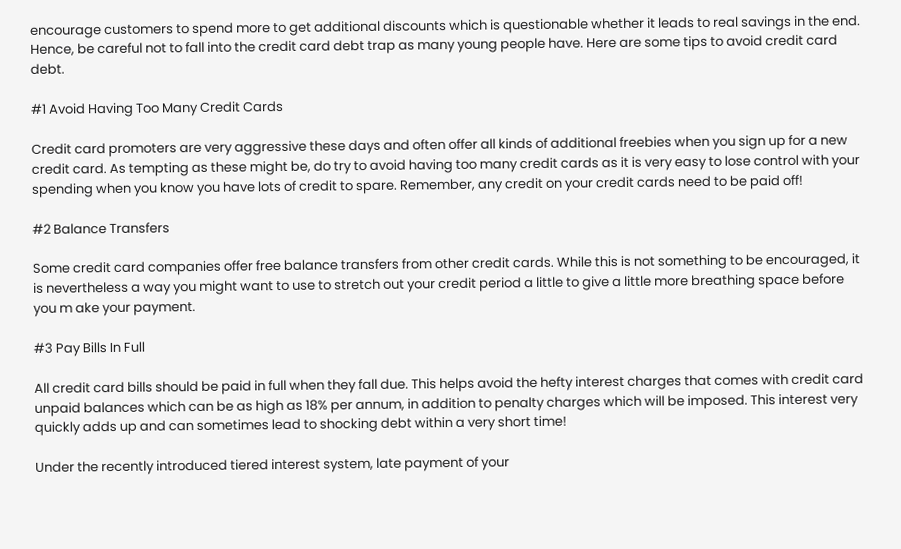encourage customers to spend more to get additional discounts which is questionable whether it leads to real savings in the end. Hence, be careful not to fall into the credit card debt trap as many young people have. Here are some tips to avoid credit card debt.

#1 Avoid Having Too Many Credit Cards

Credit card promoters are very aggressive these days and often offer all kinds of additional freebies when you sign up for a new credit card. As tempting as these might be, do try to avoid having too many credit cards as it is very easy to lose control with your spending when you know you have lots of credit to spare. Remember, any credit on your credit cards need to be paid off!

#2 Balance Transfers

Some credit card companies offer free balance transfers from other credit cards. While this is not something to be encouraged, it is nevertheless a way you might want to use to stretch out your credit period a little to give a little more breathing space before you m ake your payment.

#3 Pay Bills In Full

All credit card bills should be paid in full when they fall due. This helps avoid the hefty interest charges that comes with credit card unpaid balances which can be as high as 18% per annum, in addition to penalty charges which will be imposed. This interest very quickly adds up and can sometimes lead to shocking debt within a very short time!

Under the recently introduced tiered interest system, late payment of your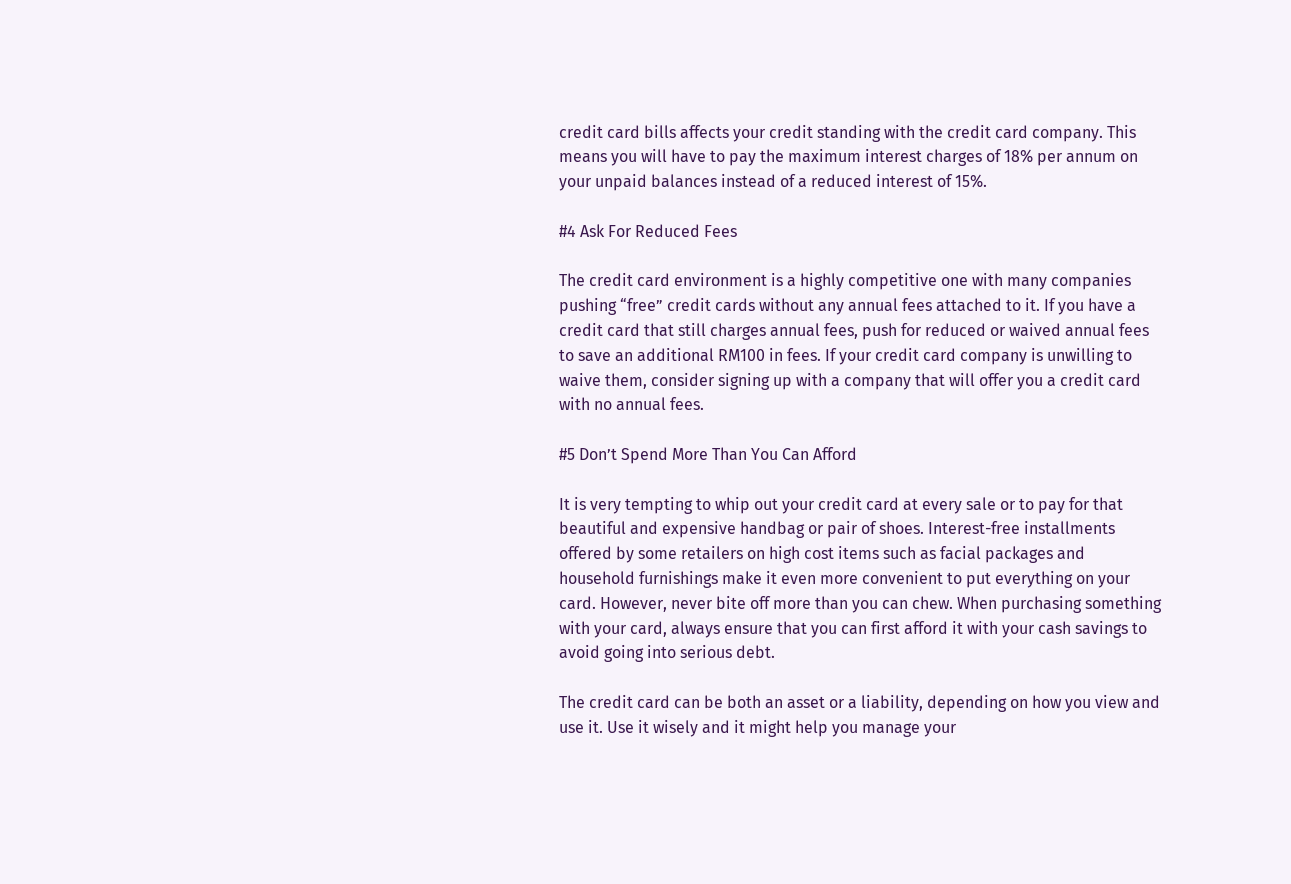credit card bills affects your credit standing with the credit card company. This means you will have to pay the maximum interest charges of 18% per annum on your unpaid balances instead of a reduced interest of 15%.

#4 Ask For Reduced Fees

The credit card environment is a highly competitive one with many companies pushing “free” credit cards without any annual fees attached to it. If you have a credit card that still charges annual fees, push for reduced or waived annual fees to save an additional RM100 in fees. If your credit card company is unwilling to waive them, consider signing up with a company that will offer you a credit card with no annual fees.

#5 Don’t Spend More Than You Can Afford

It is very tempting to whip out your credit card at every sale or to pay for that beautiful and expensive handbag or pair of shoes. Interest-free installments offered by some retailers on high cost items such as facial packages and household furnishings make it even more convenient to put everything on your card. However, never bite off more than you can chew. When purchasing something with your card, always ensure that you can first afford it with your cash savings to avoid going into serious debt.

The credit card can be both an asset or a liability, depending on how you view and use it. Use it wisely and it might help you manage your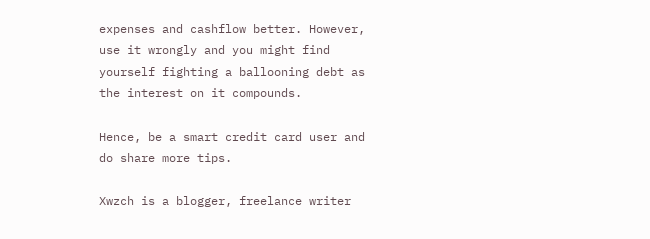expenses and cashflow better. However, use it wrongly and you might find yourself fighting a ballooning debt as the interest on it compounds.

Hence, be a smart credit card user and do share more tips.

Xwzch is a blogger, freelance writer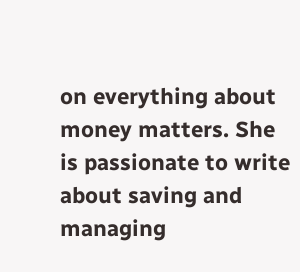on everything about money matters. She is passionate to write about saving and managing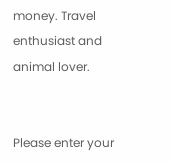money. Travel enthusiast and animal lover.


Please enter your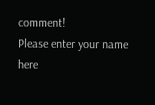comment!
Please enter your name here